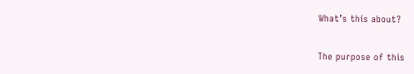What’s this about?

The purpose of this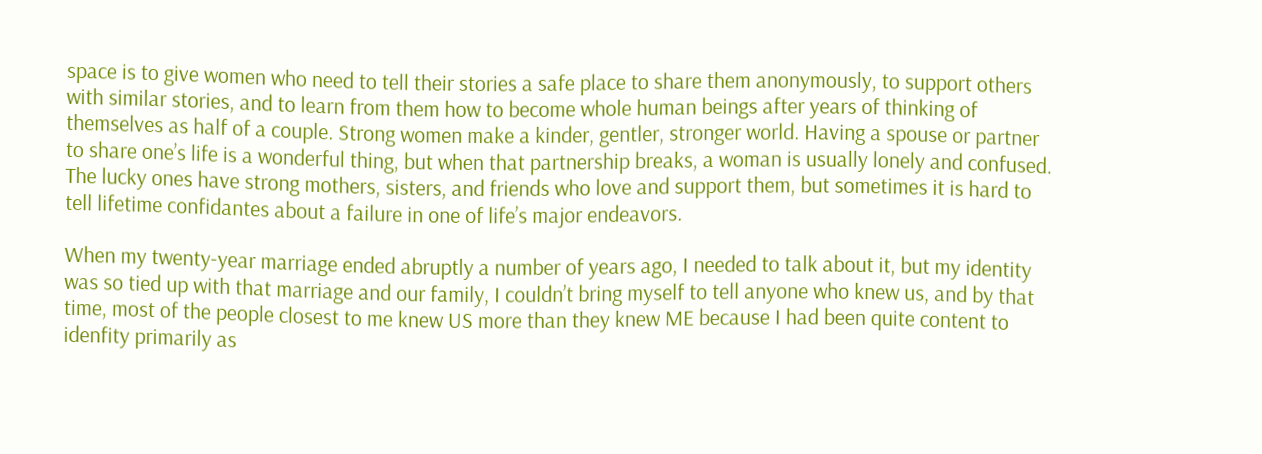space is to give women who need to tell their stories a safe place to share them anonymously, to support others with similar stories, and to learn from them how to become whole human beings after years of thinking of themselves as half of a couple. Strong women make a kinder, gentler, stronger world. Having a spouse or partner to share one’s life is a wonderful thing, but when that partnership breaks, a woman is usually lonely and confused. The lucky ones have strong mothers, sisters, and friends who love and support them, but sometimes it is hard to tell lifetime confidantes about a failure in one of life’s major endeavors.

When my twenty-year marriage ended abruptly a number of years ago, I needed to talk about it, but my identity was so tied up with that marriage and our family, I couldn’t bring myself to tell anyone who knew us, and by that time, most of the people closest to me knew US more than they knew ME because I had been quite content to idenfity primarily as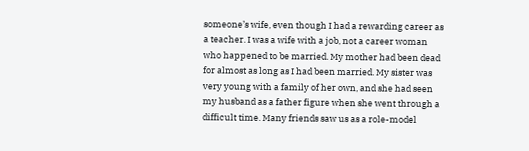someone’s wife, even though I had a rewarding career as a teacher. I was a wife with a job, not a career woman who happened to be married. My mother had been dead for almost as long as I had been married. My sister was very young with a family of her own, and she had seen my husband as a father figure when she went through a difficult time. Many friends saw us as a role-model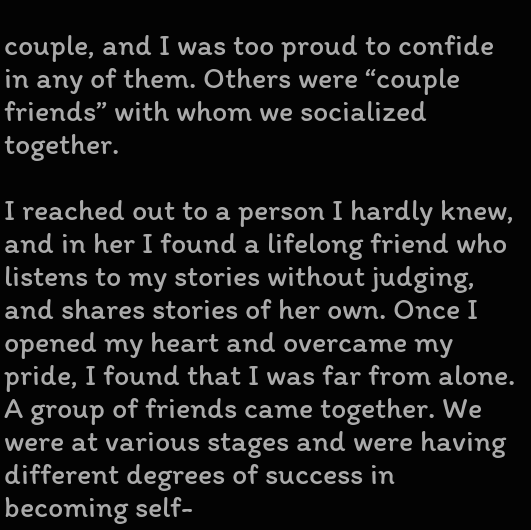couple, and I was too proud to confide in any of them. Others were “couple friends” with whom we socialized together.

I reached out to a person I hardly knew, and in her I found a lifelong friend who listens to my stories without judging, and shares stories of her own. Once I opened my heart and overcame my pride, I found that I was far from alone. A group of friends came together. We were at various stages and were having different degrees of success in becoming self-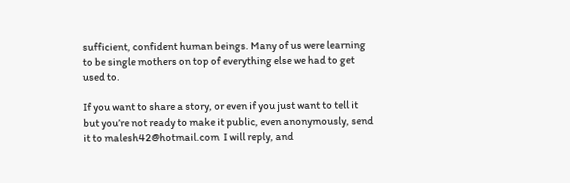sufficient, confident human beings. Many of us were learning to be single mothers on top of everything else we had to get used to.

If you want to share a story, or even if you just want to tell it but you’re not ready to make it public, even anonymously, send it to malesh42@hotmail.com  I will reply, and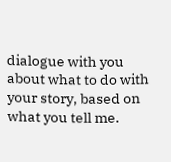dialogue with you about what to do with your story, based on what you tell me.